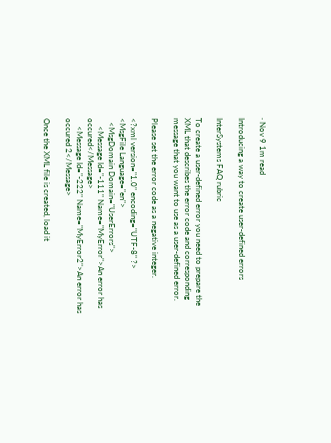· Nov 9 1m read

Introducing a way to create user-defined errors

InterSystems FAQ rubric

To create a user-defined error you need to prepare the XML that describes the error code and corresponding message that you want to use as a user-defined error.

Please set the error code as a negative integer.

<?xml version="1.0" encoding="UTF-8" ?>
<MsgFile Language="en">
  <MsgDomain Domain="UserErrors">
    <Message Id="-111" Name="MyError">An error has occured</Message>
    <Message Id="-222" Name="MyError2">An error has occured 2</Message>

Once the XML file is created, load it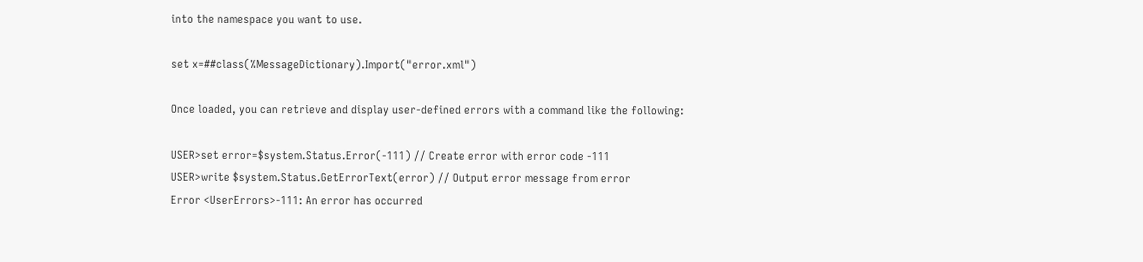into the namespace you want to use.

set x=##class(%MessageDictionary).Import("error.xml")

Once loaded, you can retrieve and display user-defined errors with a command like the following:

USER>set error=$system.Status.Error(-111) // Create error with error code -111
USER>write $system.Status.GetErrorText(error) // Output error message from error
Error <UserErrors>-111: An error has occurred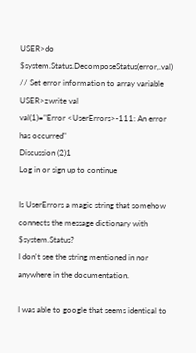USER>do $system.Status.DecomposeStatus(error,.val)  // Set error information to array variable
USER>zwrite val
val(1)="Error <UserErrors>-111: An error has occurred"
Discussion (2)1
Log in or sign up to continue

Is UserErrors a magic string that somehow connects the message dictionary with $system.Status?
I don't see the string mentioned in nor anywhere in the documentation.

I was able to google that seems identical to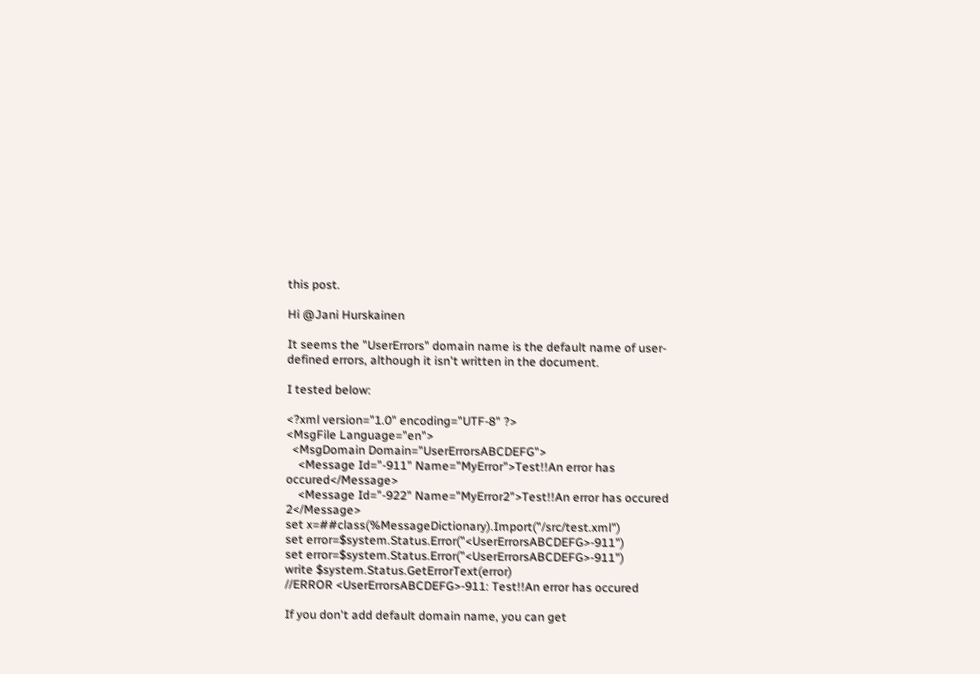this post.

Hi @Jani Hurskainen

It seems the "UserErrors" domain name is the default name of user-defined errors, although it isn't written in the document.

I tested below:

<?xml version="1.0" encoding="UTF-8" ?>
<MsgFile Language="en">
  <MsgDomain Domain="UserErrorsABCDEFG">
    <Message Id="-911" Name="MyError">Test!!An error has occured</Message>
    <Message Id="-922" Name="MyError2">Test!!An error has occured 2</Message>
set x=##class(%MessageDictionary).Import("/src/test.xml")
set error=$system.Status.Error("<UserErrorsABCDEFG>-911")
set error=$system.Status.Error("<UserErrorsABCDEFG>-911")
write $system.Status.GetErrorText(error)
//ERROR <UserErrorsABCDEFG>-911: Test!!An error has occured

If you don't add default domain name, you can get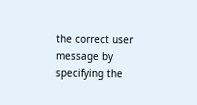the correct user message by specifying the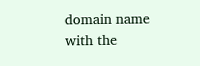domain name with the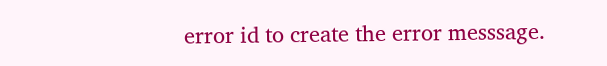error id to create the error messsage.